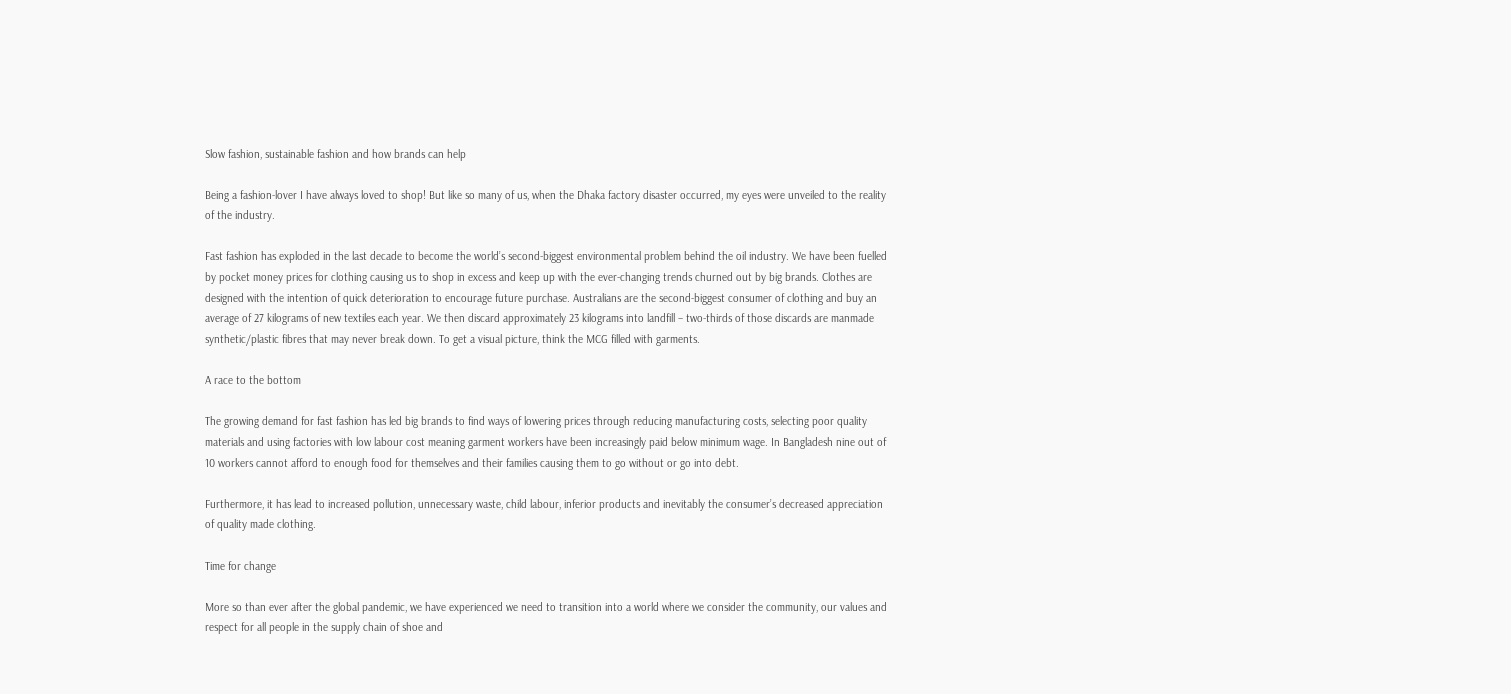Slow fashion, sustainable fashion and how brands can help

Being a fashion-lover I have always loved to shop! But like so many of us, when the Dhaka factory disaster occurred, my eyes were unveiled to the reality of the industry.

Fast fashion has exploded in the last decade to become the world’s second-biggest environmental problem behind the oil industry. We have been fuelled by pocket money prices for clothing causing us to shop in excess and keep up with the ever-changing trends churned out by big brands. Clothes are designed with the intention of quick deterioration to encourage future purchase. Australians are the second-biggest consumer of clothing and buy an average of 27 kilograms of new textiles each year. We then discard approximately 23 kilograms into landfill – two-thirds of those discards are manmade synthetic/plastic fibres that may never break down. To get a visual picture, think the MCG filled with garments.

A race to the bottom

The growing demand for fast fashion has led big brands to find ways of lowering prices through reducing manufacturing costs, selecting poor quality materials and using factories with low labour cost meaning garment workers have been increasingly paid below minimum wage. In Bangladesh nine out of 10 workers cannot afford to enough food for themselves and their families causing them to go without or go into debt.

Furthermore, it has lead to increased pollution, unnecessary waste, child labour, inferior products and inevitably the consumer’s decreased appreciation of quality made clothing.

Time for change

More so than ever after the global pandemic, we have experienced we need to transition into a world where we consider the community, our values and respect for all people in the supply chain of shoe and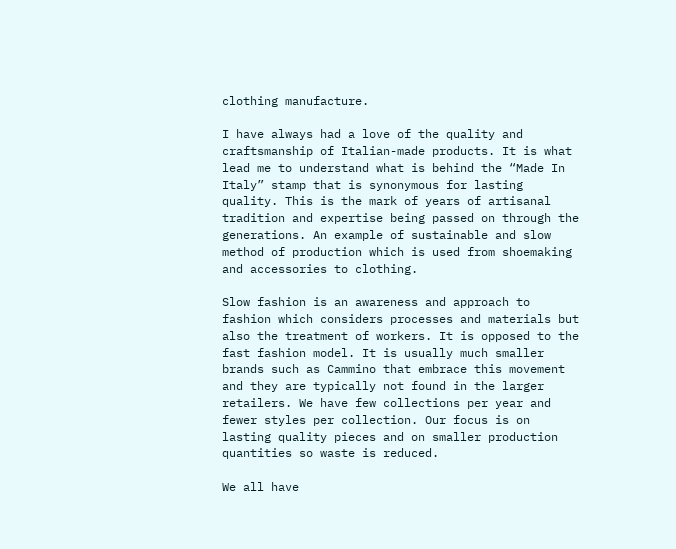clothing manufacture.

I have always had a love of the quality and craftsmanship of Italian-made products. It is what lead me to understand what is behind the “Made In Italy” stamp that is synonymous for lasting quality. This is the mark of years of artisanal tradition and expertise being passed on through the generations. An example of sustainable and slow method of production which is used from shoemaking and accessories to clothing.

Slow fashion is an awareness and approach to fashion which considers processes and materials but also the treatment of workers. It is opposed to the fast fashion model. It is usually much smaller brands such as Cammino that embrace this movement and they are typically not found in the larger retailers. We have few collections per year and fewer styles per collection. Our focus is on lasting quality pieces and on smaller production quantities so waste is reduced.

We all have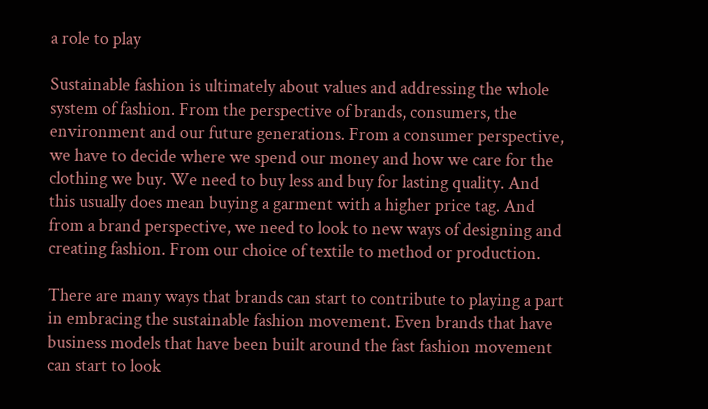a role to play

Sustainable fashion is ultimately about values and addressing the whole system of fashion. From the perspective of brands, consumers, the environment and our future generations. From a consumer perspective, we have to decide where we spend our money and how we care for the clothing we buy. We need to buy less and buy for lasting quality. And this usually does mean buying a garment with a higher price tag. And from a brand perspective, we need to look to new ways of designing and creating fashion. From our choice of textile to method or production.

There are many ways that brands can start to contribute to playing a part in embracing the sustainable fashion movement. Even brands that have business models that have been built around the fast fashion movement can start to look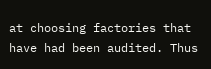at choosing factories that have had been audited. Thus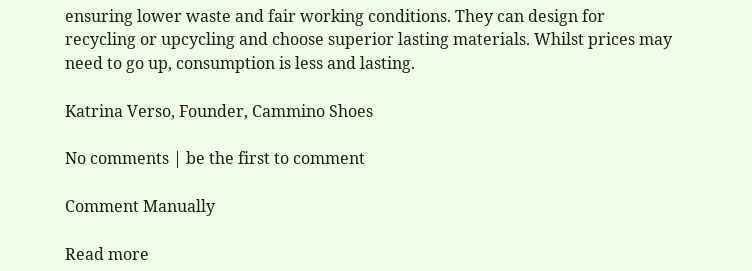ensuring lower waste and fair working conditions. They can design for recycling or upcycling and choose superior lasting materials. Whilst prices may need to go up, consumption is less and lasting.

Katrina Verso, Founder, Cammino Shoes

No comments | be the first to comment

Comment Manually

Read more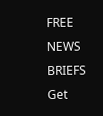FREE NEWS BRIEFS Get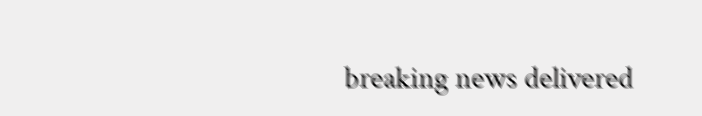breaking news delivered